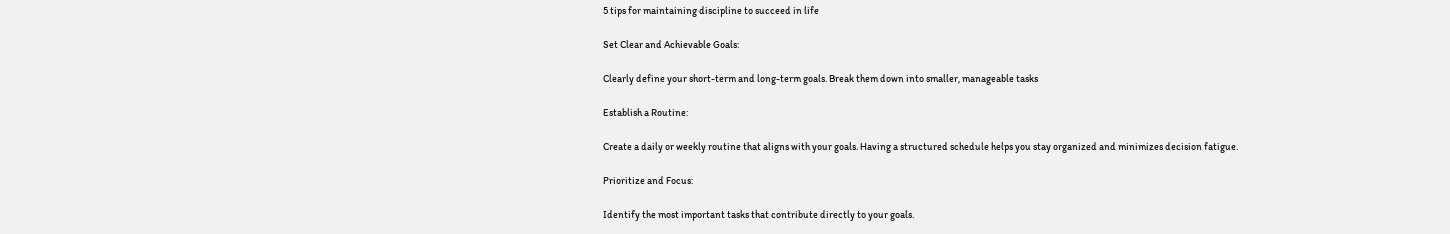5 tips for maintaining discipline to succeed in life

Set Clear and Achievable Goals:

Clearly define your short-term and long-term goals. Break them down into smaller, manageable tasks

Establish a Routine:

Create a daily or weekly routine that aligns with your goals. Having a structured schedule helps you stay organized and minimizes decision fatigue.

Prioritize and Focus:

Identify the most important tasks that contribute directly to your goals.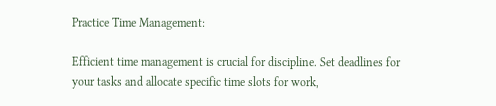Practice Time Management:

Efficient time management is crucial for discipline. Set deadlines for your tasks and allocate specific time slots for work,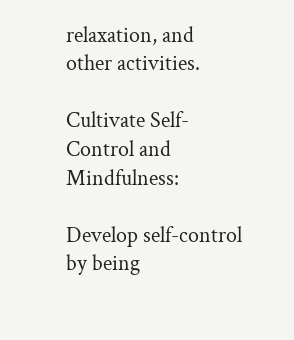relaxation, and other activities.

Cultivate Self-Control and Mindfulness:

Develop self-control by being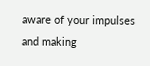aware of your impulses and making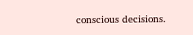conscious decisions.